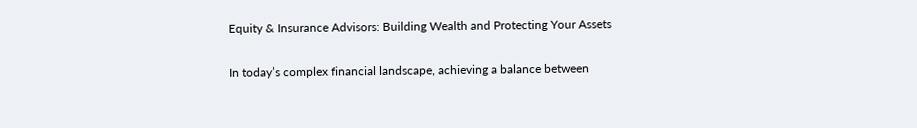Equity & Insurance Advisors: Building Wealth and Protecting Your Assets

In today’s complex financial landscape, achieving a balance between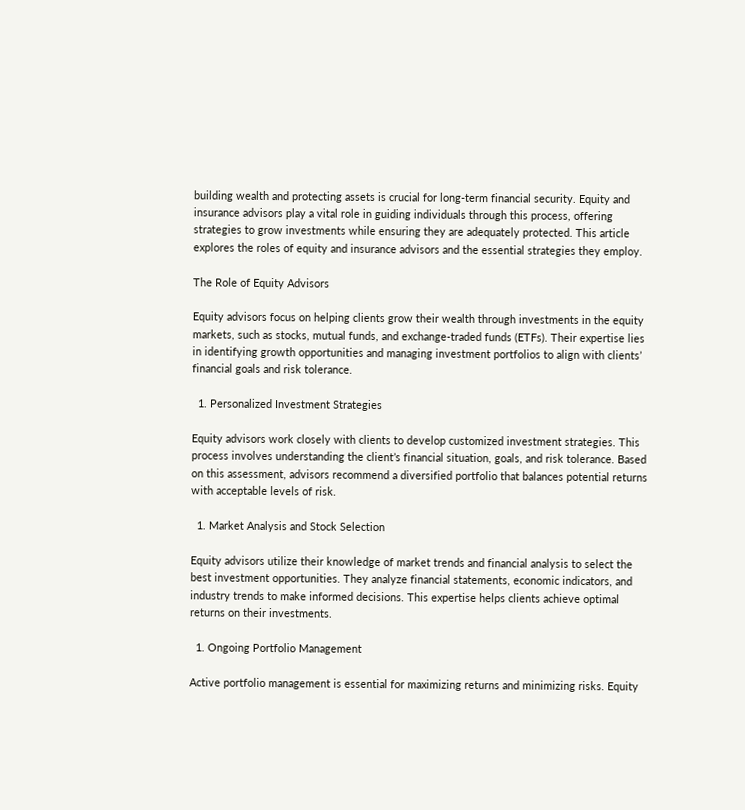building wealth and protecting assets is crucial for long-term financial security. Equity and insurance advisors play a vital role in guiding individuals through this process, offering strategies to grow investments while ensuring they are adequately protected. This article explores the roles of equity and insurance advisors and the essential strategies they employ.

The Role of Equity Advisors

Equity advisors focus on helping clients grow their wealth through investments in the equity markets, such as stocks, mutual funds, and exchange-traded funds (ETFs). Their expertise lies in identifying growth opportunities and managing investment portfolios to align with clients’ financial goals and risk tolerance.

  1. Personalized Investment Strategies

Equity advisors work closely with clients to develop customized investment strategies. This process involves understanding the client’s financial situation, goals, and risk tolerance. Based on this assessment, advisors recommend a diversified portfolio that balances potential returns with acceptable levels of risk.

  1. Market Analysis and Stock Selection

Equity advisors utilize their knowledge of market trends and financial analysis to select the best investment opportunities. They analyze financial statements, economic indicators, and industry trends to make informed decisions. This expertise helps clients achieve optimal returns on their investments.

  1. Ongoing Portfolio Management

Active portfolio management is essential for maximizing returns and minimizing risks. Equity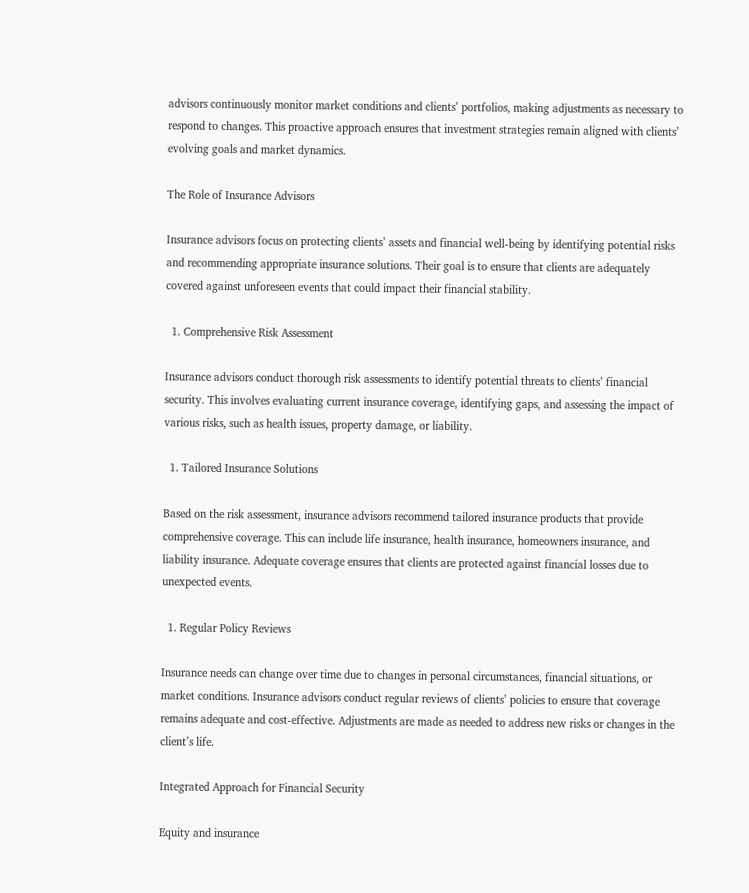advisors continuously monitor market conditions and clients’ portfolios, making adjustments as necessary to respond to changes. This proactive approach ensures that investment strategies remain aligned with clients’ evolving goals and market dynamics.

The Role of Insurance Advisors

Insurance advisors focus on protecting clients’ assets and financial well-being by identifying potential risks and recommending appropriate insurance solutions. Their goal is to ensure that clients are adequately covered against unforeseen events that could impact their financial stability.

  1. Comprehensive Risk Assessment

Insurance advisors conduct thorough risk assessments to identify potential threats to clients’ financial security. This involves evaluating current insurance coverage, identifying gaps, and assessing the impact of various risks, such as health issues, property damage, or liability.

  1. Tailored Insurance Solutions

Based on the risk assessment, insurance advisors recommend tailored insurance products that provide comprehensive coverage. This can include life insurance, health insurance, homeowners insurance, and liability insurance. Adequate coverage ensures that clients are protected against financial losses due to unexpected events.

  1. Regular Policy Reviews

Insurance needs can change over time due to changes in personal circumstances, financial situations, or market conditions. Insurance advisors conduct regular reviews of clients’ policies to ensure that coverage remains adequate and cost-effective. Adjustments are made as needed to address new risks or changes in the client’s life.

Integrated Approach for Financial Security

Equity and insurance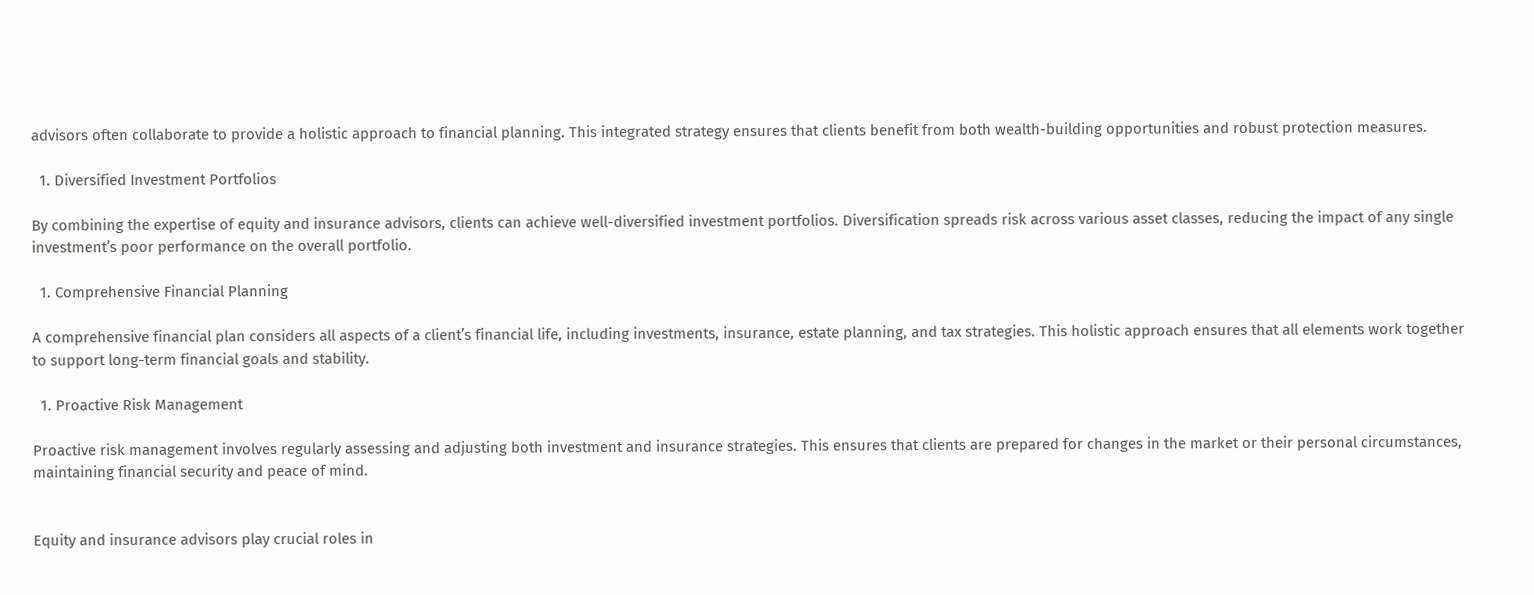advisors often collaborate to provide a holistic approach to financial planning. This integrated strategy ensures that clients benefit from both wealth-building opportunities and robust protection measures.

  1. Diversified Investment Portfolios

By combining the expertise of equity and insurance advisors, clients can achieve well-diversified investment portfolios. Diversification spreads risk across various asset classes, reducing the impact of any single investment’s poor performance on the overall portfolio.

  1. Comprehensive Financial Planning

A comprehensive financial plan considers all aspects of a client’s financial life, including investments, insurance, estate planning, and tax strategies. This holistic approach ensures that all elements work together to support long-term financial goals and stability.

  1. Proactive Risk Management

Proactive risk management involves regularly assessing and adjusting both investment and insurance strategies. This ensures that clients are prepared for changes in the market or their personal circumstances, maintaining financial security and peace of mind.


Equity and insurance advisors play crucial roles in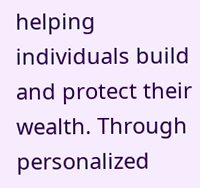helping individuals build and protect their wealth. Through personalized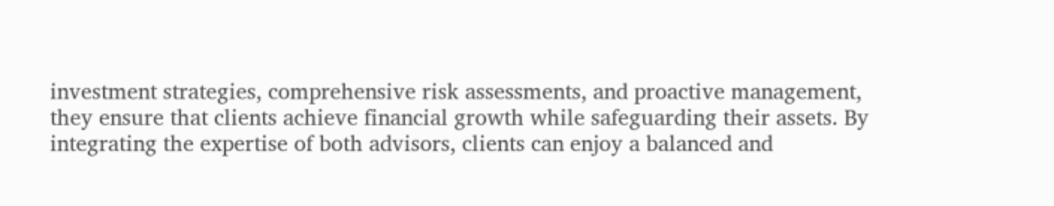investment strategies, comprehensive risk assessments, and proactive management, they ensure that clients achieve financial growth while safeguarding their assets. By integrating the expertise of both advisors, clients can enjoy a balanced and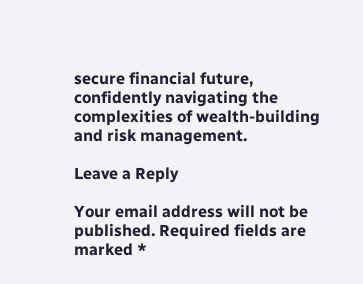secure financial future, confidently navigating the complexities of wealth-building and risk management.

Leave a Reply

Your email address will not be published. Required fields are marked *